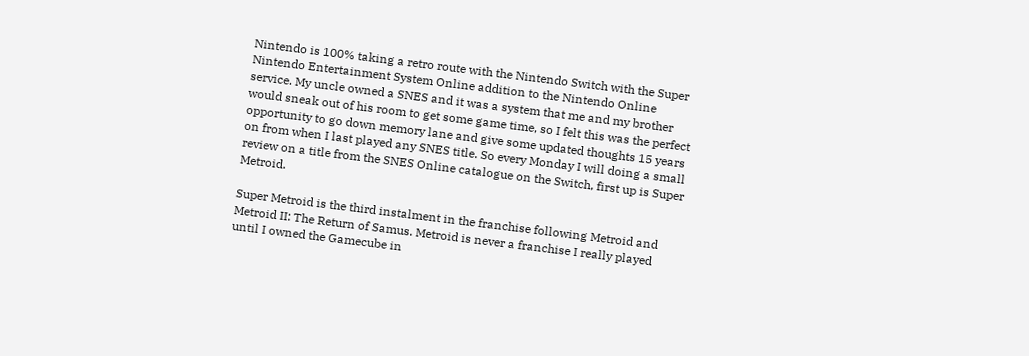Nintendo is 100% taking a retro route with the Nintendo Switch with the Super Nintendo Entertainment System Online addition to the Nintendo Online service. My uncle owned a SNES and it was a system that me and my brother would sneak out of his room to get some game time, so I felt this was the perfect opportunity to go down memory lane and give some updated thoughts 15 years on from when I last played any SNES title. So every Monday I will doing a small review on a title from the SNES Online catalogue on the Switch, first up is Super Metroid.

Super Metroid is the third instalment in the franchise following Metroid and Metroid II: The Return of Samus. Metroid is never a franchise I really played until I owned the Gamecube in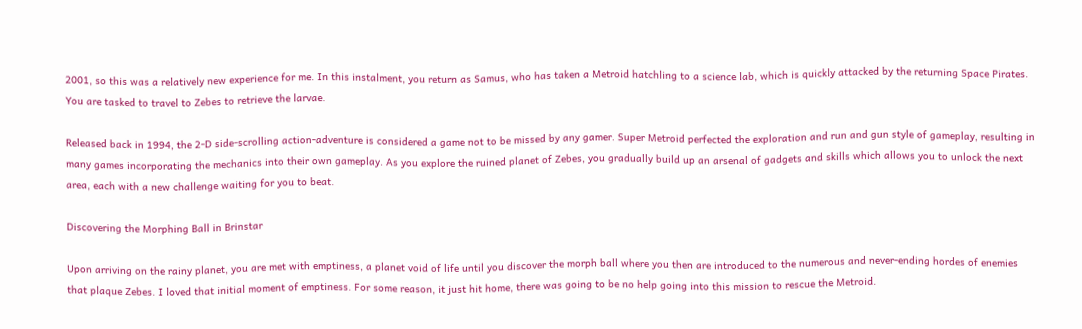2001, so this was a relatively new experience for me. In this instalment, you return as Samus, who has taken a Metroid hatchling to a science lab, which is quickly attacked by the returning Space Pirates. You are tasked to travel to Zebes to retrieve the larvae.

Released back in 1994, the 2-D side-scrolling action-adventure is considered a game not to be missed by any gamer. Super Metroid perfected the exploration and run and gun style of gameplay, resulting in many games incorporating the mechanics into their own gameplay. As you explore the ruined planet of Zebes, you gradually build up an arsenal of gadgets and skills which allows you to unlock the next area, each with a new challenge waiting for you to beat.

Discovering the Morphing Ball in Brinstar

Upon arriving on the rainy planet, you are met with emptiness, a planet void of life until you discover the morph ball where you then are introduced to the numerous and never-ending hordes of enemies that plaque Zebes. I loved that initial moment of emptiness. For some reason, it just hit home, there was going to be no help going into this mission to rescue the Metroid.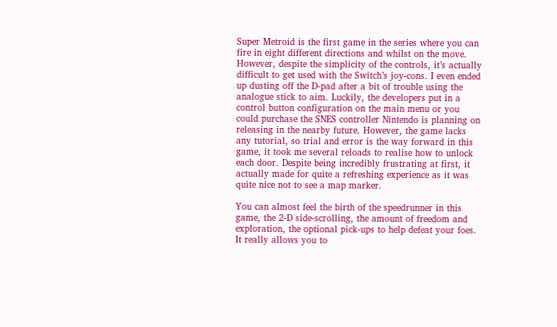Super Metroid is the first game in the series where you can fire in eight different directions and whilst on the move. However, despite the simplicity of the controls, it’s actually difficult to get used with the Switch’s joy-cons. I even ended up dusting off the D-pad after a bit of trouble using the analogue stick to aim. Luckily, the developers put in a control button configuration on the main menu or you could purchase the SNES controller Nintendo is planning on releasing in the nearby future. However, the game lacks any tutorial, so trial and error is the way forward in this game, it took me several reloads to realise how to unlock each door. Despite being incredibly frustrating at first, it actually made for quite a refreshing experience as it was quite nice not to see a map marker.

You can almost feel the birth of the speedrunner in this game, the 2-D side-scrolling, the amount of freedom and exploration, the optional pick-ups to help defeat your foes. It really allows you to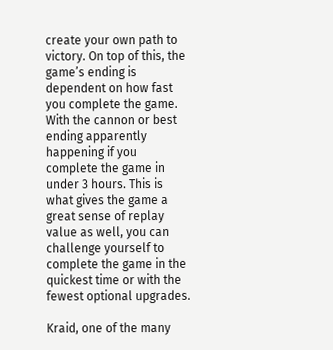create your own path to victory. On top of this, the game’s ending is dependent on how fast you complete the game. With the cannon or best ending apparently happening if you complete the game in under 3 hours. This is what gives the game a great sense of replay value as well, you can challenge yourself to complete the game in the quickest time or with the fewest optional upgrades.

Kraid, one of the many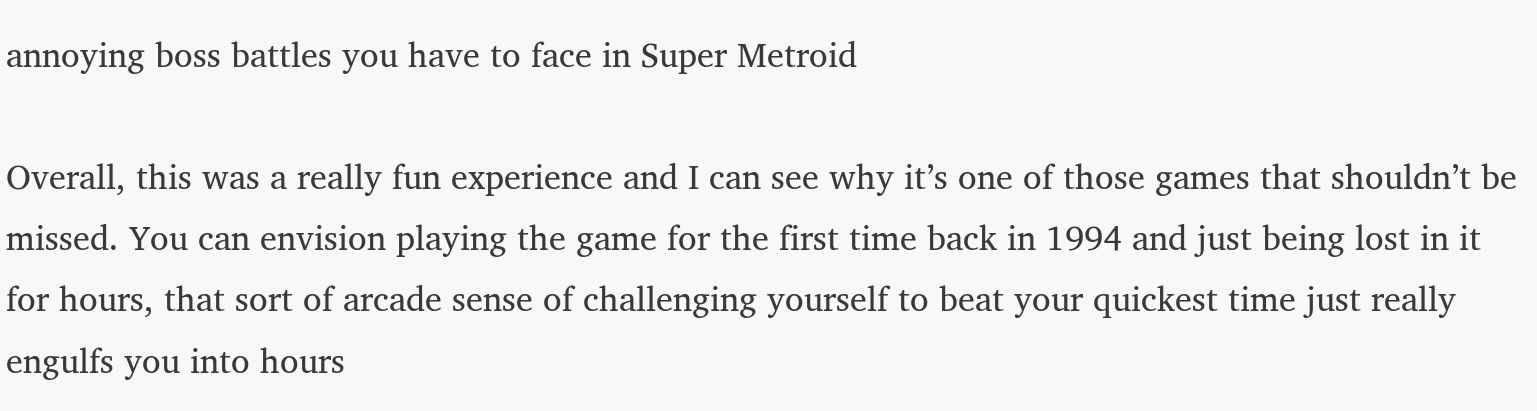annoying boss battles you have to face in Super Metroid

Overall, this was a really fun experience and I can see why it’s one of those games that shouldn’t be missed. You can envision playing the game for the first time back in 1994 and just being lost in it for hours, that sort of arcade sense of challenging yourself to beat your quickest time just really engulfs you into hours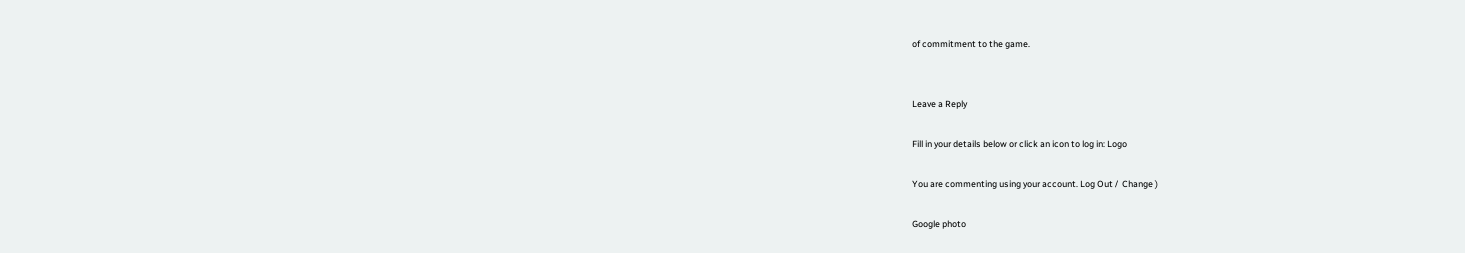of commitment to the game.


Leave a Reply

Fill in your details below or click an icon to log in: Logo

You are commenting using your account. Log Out /  Change )

Google photo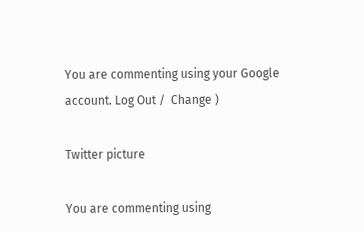You are commenting using your Google account. Log Out /  Change )

Twitter picture

You are commenting using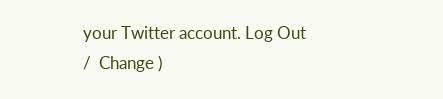your Twitter account. Log Out /  Change )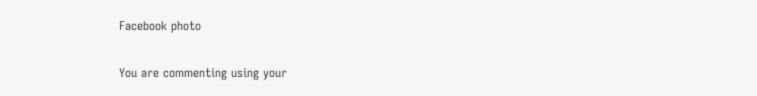Facebook photo

You are commenting using your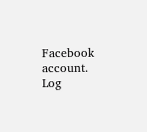Facebook account. Log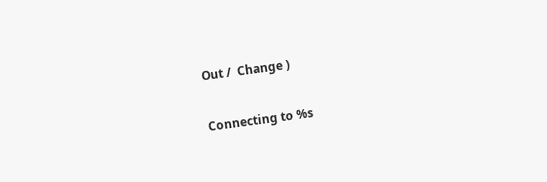Out /  Change )

Connecting to %s